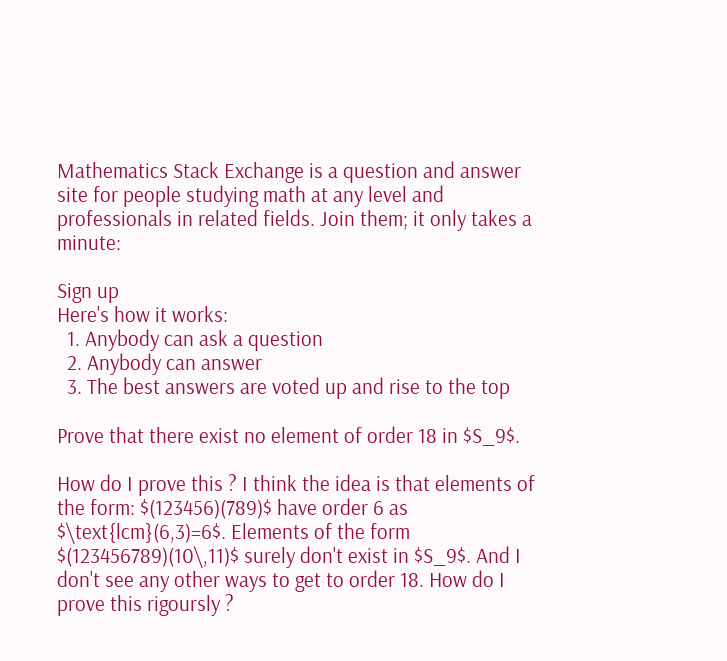Mathematics Stack Exchange is a question and answer site for people studying math at any level and professionals in related fields. Join them; it only takes a minute:

Sign up
Here's how it works:
  1. Anybody can ask a question
  2. Anybody can answer
  3. The best answers are voted up and rise to the top

Prove that there exist no element of order 18 in $S_9$.

How do I prove this ? I think the idea is that elements of the form: $(123456)(789)$ have order 6 as $\text{lcm}(6,3)=6$. Elements of the form $(123456789)(10\,11)$ surely don't exist in $S_9$. And I don't see any other ways to get to order 18. How do I prove this rigoursly ?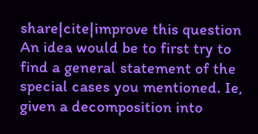share|cite|improve this question
An idea would be to first try to find a general statement of the special cases you mentioned. Ie, given a decomposition into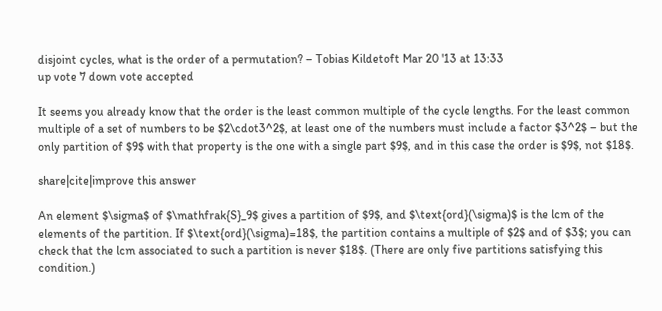disjoint cycles, what is the order of a permutation? – Tobias Kildetoft Mar 20 '13 at 13:33
up vote 7 down vote accepted

It seems you already know that the order is the least common multiple of the cycle lengths. For the least common multiple of a set of numbers to be $2\cdot3^2$, at least one of the numbers must include a factor $3^2$ – but the only partition of $9$ with that property is the one with a single part $9$, and in this case the order is $9$, not $18$.

share|cite|improve this answer

An element $\sigma$ of $\mathfrak{S}_9$ gives a partition of $9$, and $\text{ord}(\sigma)$ is the lcm of the elements of the partition. If $\text{ord}(\sigma)=18$, the partition contains a multiple of $2$ and of $3$; you can check that the lcm associated to such a partition is never $18$. (There are only five partitions satisfying this condition.)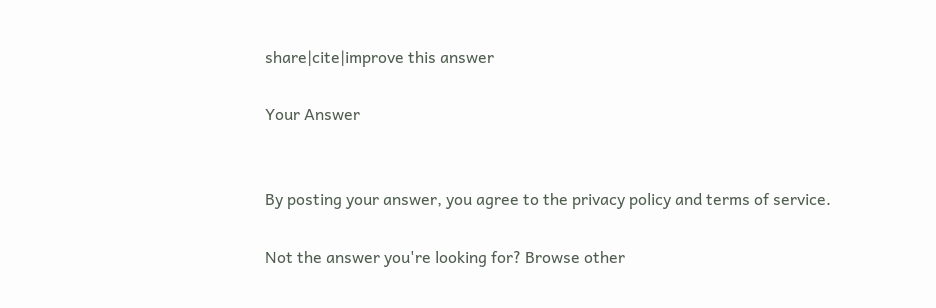share|cite|improve this answer

Your Answer


By posting your answer, you agree to the privacy policy and terms of service.

Not the answer you're looking for? Browse other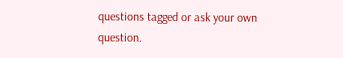questions tagged or ask your own question.